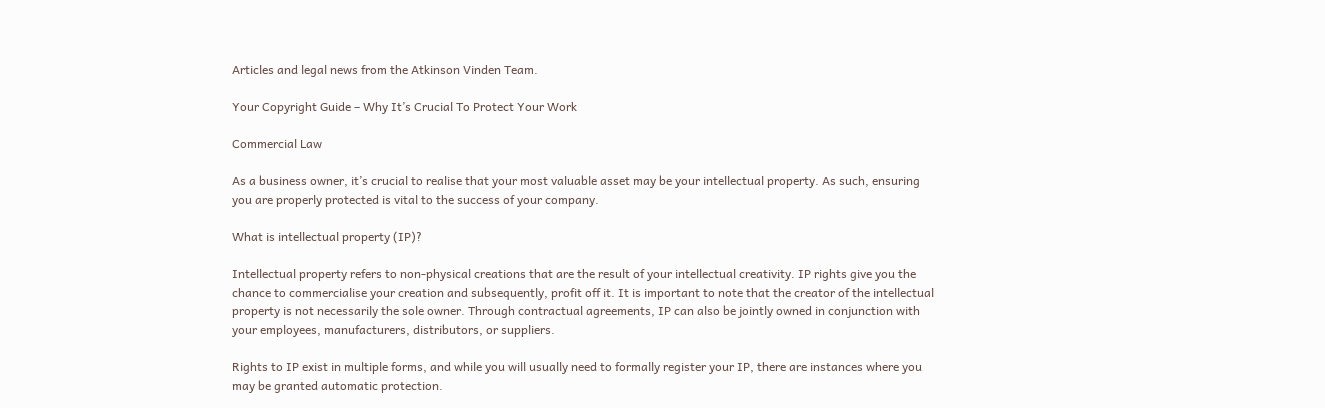Articles and legal news from the Atkinson Vinden Team.

Your Copyright Guide – Why It’s Crucial To Protect Your Work

Commercial Law

As a business owner, it’s crucial to realise that your most valuable asset may be your intellectual property. As such, ensuring you are properly protected is vital to the success of your company.

What is intellectual property (IP)?

Intellectual property refers to non-physical creations that are the result of your intellectual creativity. IP rights give you the chance to commercialise your creation and subsequently, profit off it. It is important to note that the creator of the intellectual property is not necessarily the sole owner. Through contractual agreements, IP can also be jointly owned in conjunction with your employees, manufacturers, distributors, or suppliers.

Rights to IP exist in multiple forms, and while you will usually need to formally register your IP, there are instances where you may be granted automatic protection.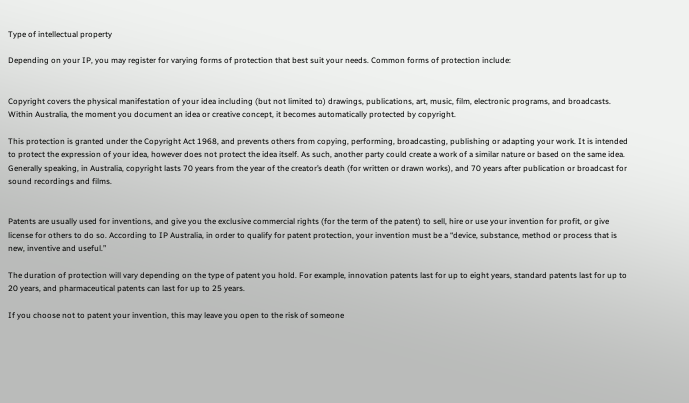Type of intellectual property

Depending on your IP, you may register for varying forms of protection that best suit your needs. Common forms of protection include:


Copyright covers the physical manifestation of your idea including (but not limited to) drawings, publications, art, music, film, electronic programs, and broadcasts. Within Australia, the moment you document an idea or creative concept, it becomes automatically protected by copyright.

This protection is granted under the Copyright Act 1968, and prevents others from copying, performing, broadcasting, publishing or adapting your work. It is intended to protect the expression of your idea, however does not protect the idea itself. As such, another party could create a work of a similar nature or based on the same idea. Generally speaking, in Australia, copyright lasts 70 years from the year of the creator’s death (for written or drawn works), and 70 years after publication or broadcast for sound recordings and films.


Patents are usually used for inventions, and give you the exclusive commercial rights (for the term of the patent) to sell, hire or use your invention for profit, or give license for others to do so. According to IP Australia, in order to qualify for patent protection, your invention must be a “device, substance, method or process that is new, inventive and useful.”

The duration of protection will vary depending on the type of patent you hold. For example, innovation patents last for up to eight years, standard patents last for up to 20 years, and pharmaceutical patents can last for up to 25 years.

If you choose not to patent your invention, this may leave you open to the risk of someone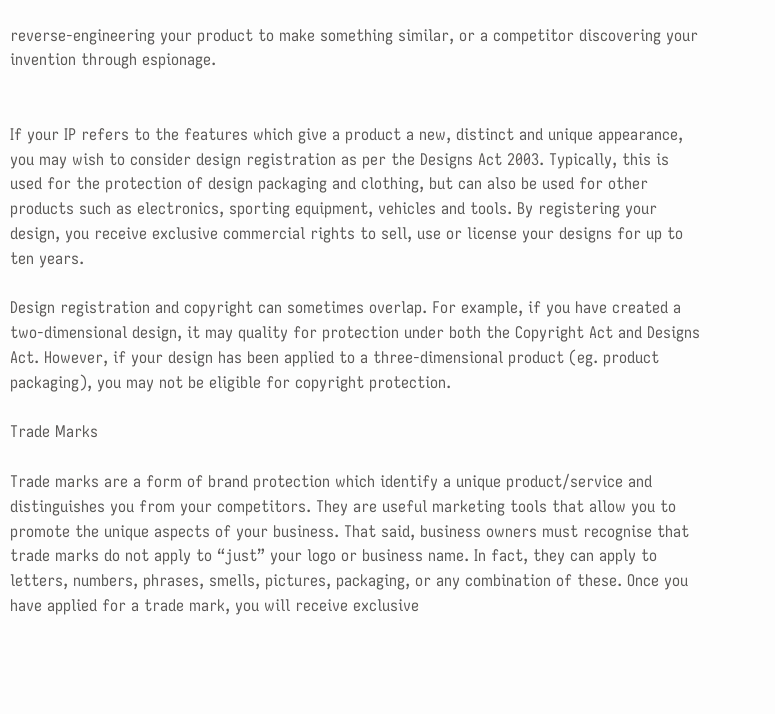reverse-engineering your product to make something similar, or a competitor discovering your invention through espionage.


If your IP refers to the features which give a product a new, distinct and unique appearance, you may wish to consider design registration as per the Designs Act 2003. Typically, this is used for the protection of design packaging and clothing, but can also be used for other products such as electronics, sporting equipment, vehicles and tools. By registering your design, you receive exclusive commercial rights to sell, use or license your designs for up to ten years.

Design registration and copyright can sometimes overlap. For example, if you have created a two-dimensional design, it may quality for protection under both the Copyright Act and Designs Act. However, if your design has been applied to a three-dimensional product (eg. product packaging), you may not be eligible for copyright protection.

Trade Marks

Trade marks are a form of brand protection which identify a unique product/service and distinguishes you from your competitors. They are useful marketing tools that allow you to promote the unique aspects of your business. That said, business owners must recognise that trade marks do not apply to “just” your logo or business name. In fact, they can apply to letters, numbers, phrases, smells, pictures, packaging, or any combination of these. Once you have applied for a trade mark, you will receive exclusive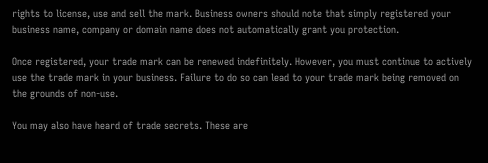rights to license, use and sell the mark. Business owners should note that simply registered your business name, company or domain name does not automatically grant you protection.

Once registered, your trade mark can be renewed indefinitely. However, you must continue to actively use the trade mark in your business. Failure to do so can lead to your trade mark being removed on the grounds of non-use.

You may also have heard of trade secrets. These are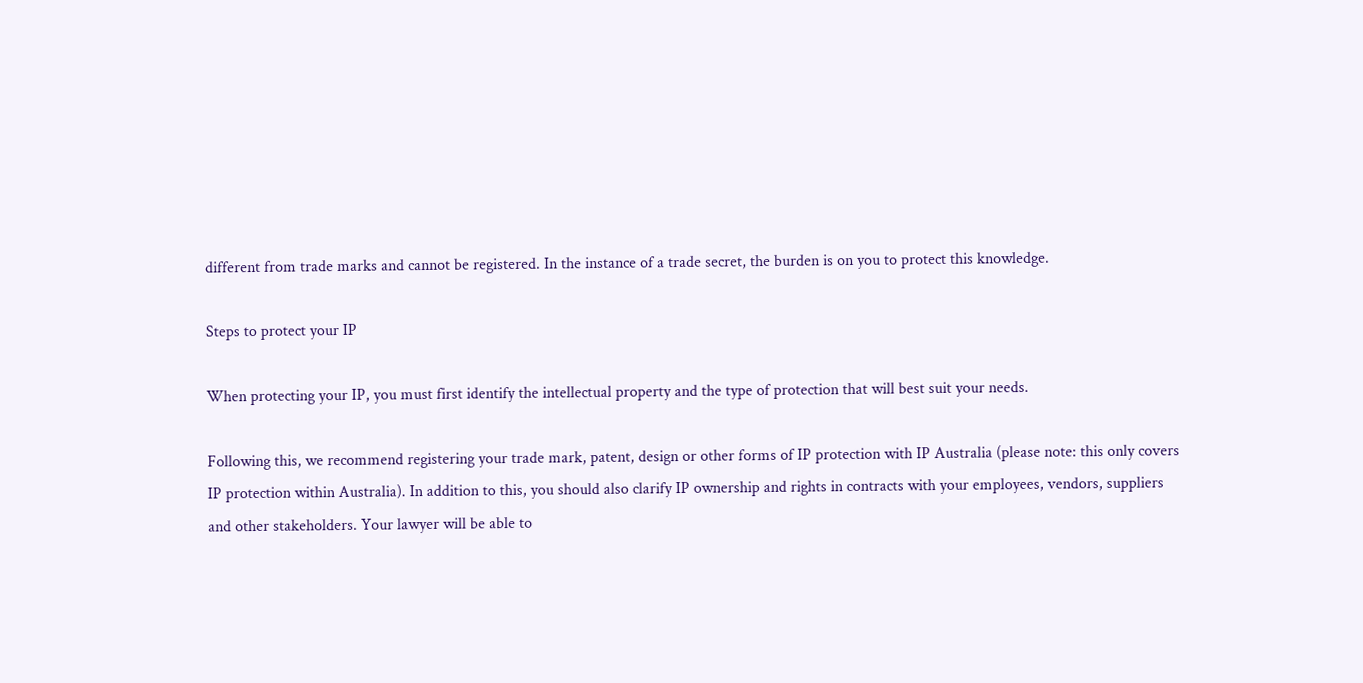different from trade marks and cannot be registered. In the instance of a trade secret, the burden is on you to protect this knowledge.

Steps to protect your IP

When protecting your IP, you must first identify the intellectual property and the type of protection that will best suit your needs.

Following this, we recommend registering your trade mark, patent, design or other forms of IP protection with IP Australia (please note: this only covers IP protection within Australia). In addition to this, you should also clarify IP ownership and rights in contracts with your employees, vendors, suppliers and other stakeholders. Your lawyer will be able to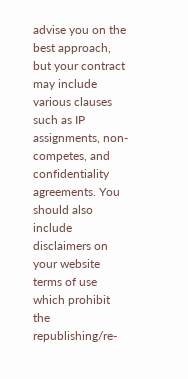advise you on the best approach, but your contract may include various clauses such as IP assignments, non-competes, and confidentiality agreements. You should also include disclaimers on your website terms of use which prohibit the republishing/re-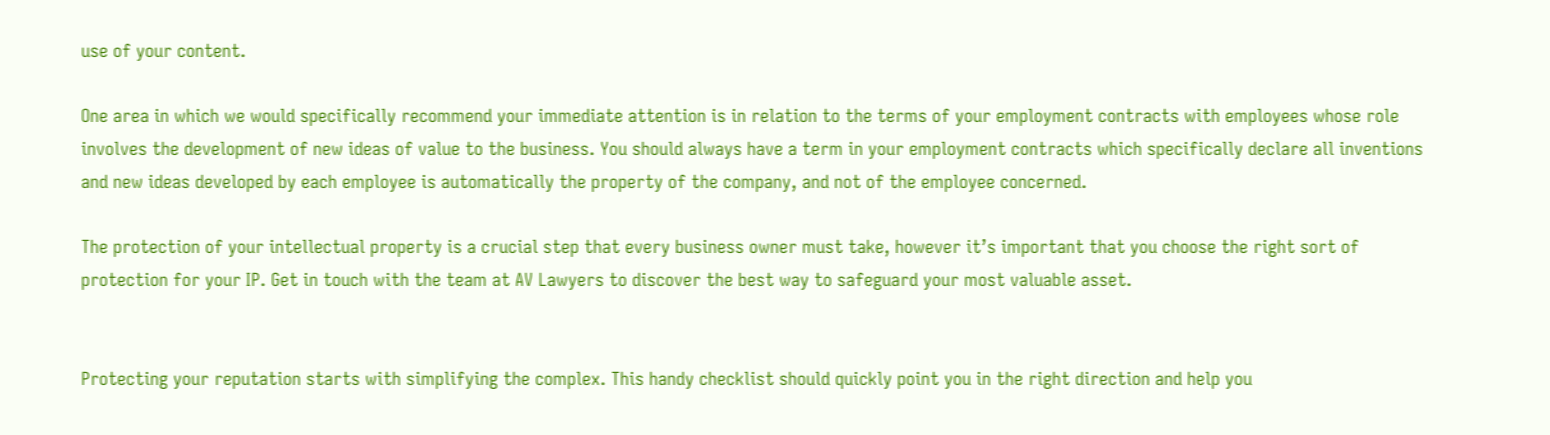use of your content.

One area in which we would specifically recommend your immediate attention is in relation to the terms of your employment contracts with employees whose role involves the development of new ideas of value to the business. You should always have a term in your employment contracts which specifically declare all inventions and new ideas developed by each employee is automatically the property of the company, and not of the employee concerned.

The protection of your intellectual property is a crucial step that every business owner must take, however it’s important that you choose the right sort of protection for your IP. Get in touch with the team at AV Lawyers to discover the best way to safeguard your most valuable asset.


Protecting your reputation starts with simplifying the complex. This handy checklist should quickly point you in the right direction and help you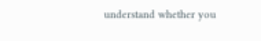understand whether you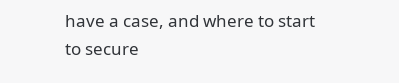have a case, and where to start to secure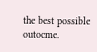the best possible outocme.